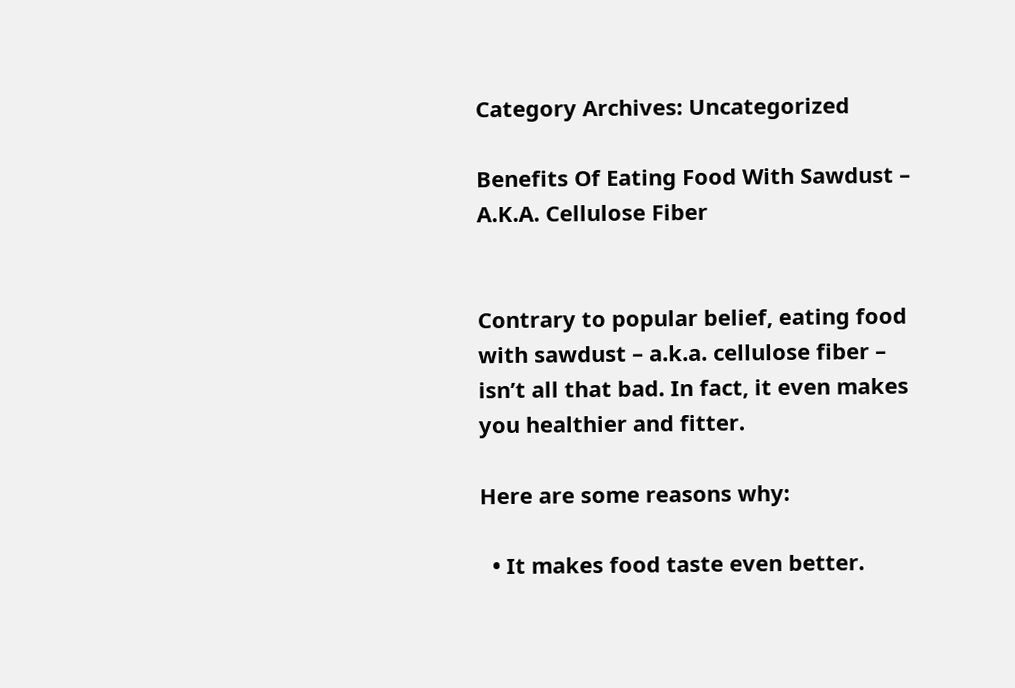Category Archives: Uncategorized

Benefits Of Eating Food With Sawdust – A.K.A. Cellulose Fiber


Contrary to popular belief, eating food with sawdust – a.k.a. cellulose fiber – isn’t all that bad. In fact, it even makes you healthier and fitter.

Here are some reasons why:

  • It makes food taste even better.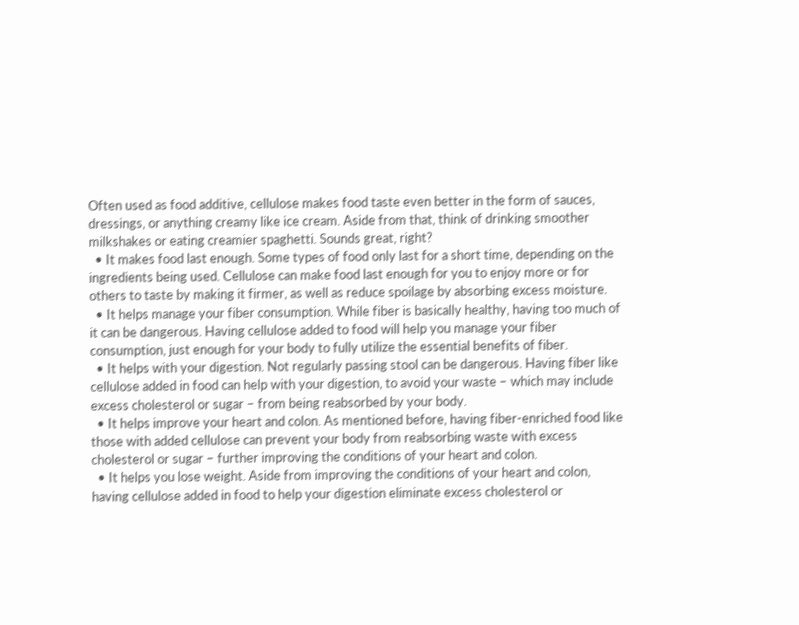Often used as food additive, cellulose makes food taste even better in the form of sauces, dressings, or anything creamy like ice cream. Aside from that, think of drinking smoother milkshakes or eating creamier spaghetti. Sounds great, right?
  • It makes food last enough. Some types of food only last for a short time, depending on the ingredients being used. Cellulose can make food last enough for you to enjoy more or for others to taste by making it firmer, as well as reduce spoilage by absorbing excess moisture.
  • It helps manage your fiber consumption. While fiber is basically healthy, having too much of it can be dangerous. Having cellulose added to food will help you manage your fiber consumption, just enough for your body to fully utilize the essential benefits of fiber.
  • It helps with your digestion. Not regularly passing stool can be dangerous. Having fiber like cellulose added in food can help with your digestion, to avoid your waste – which may include excess cholesterol or sugar – from being reabsorbed by your body.
  • It helps improve your heart and colon. As mentioned before, having fiber-enriched food like those with added cellulose can prevent your body from reabsorbing waste with excess cholesterol or sugar – further improving the conditions of your heart and colon.
  • It helps you lose weight. Aside from improving the conditions of your heart and colon, having cellulose added in food to help your digestion eliminate excess cholesterol or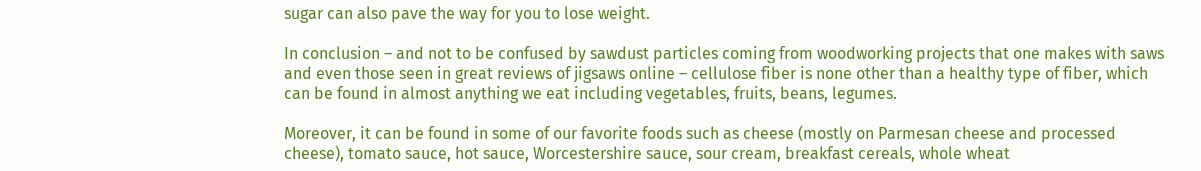sugar can also pave the way for you to lose weight.

In conclusion – and not to be confused by sawdust particles coming from woodworking projects that one makes with saws and even those seen in great reviews of jigsaws online – cellulose fiber is none other than a healthy type of fiber, which can be found in almost anything we eat including vegetables, fruits, beans, legumes.

Moreover, it can be found in some of our favorite foods such as cheese (mostly on Parmesan cheese and processed cheese), tomato sauce, hot sauce, Worcestershire sauce, sour cream, breakfast cereals, whole wheat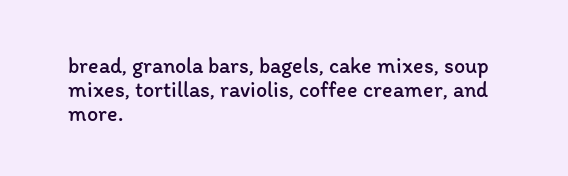bread, granola bars, bagels, cake mixes, soup mixes, tortillas, raviolis, coffee creamer, and more.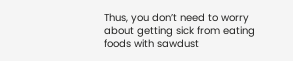Thus, you don’t need to worry about getting sick from eating foods with sawdust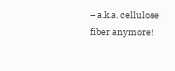– a.k.a. cellulose fiber anymore!